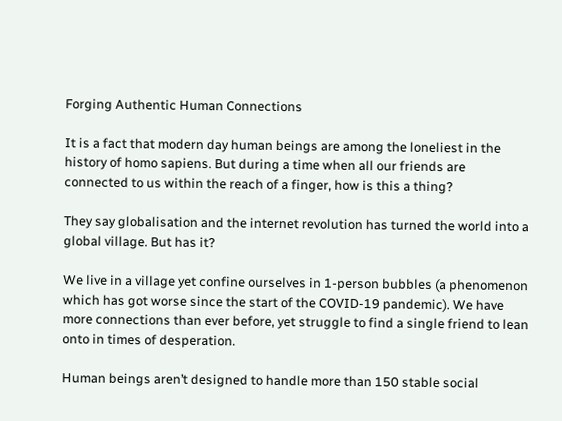Forging Authentic Human Connections

It is a fact that modern day human beings are among the loneliest in the history of homo sapiens. But during a time when all our friends are connected to us within the reach of a finger, how is this a thing?

They say globalisation and the internet revolution has turned the world into a global village. But has it?

We live in a village yet confine ourselves in 1-person bubbles (a phenomenon which has got worse since the start of the COVID-19 pandemic). We have more connections than ever before, yet struggle to find a single friend to lean onto in times of desperation.

Human beings aren’t designed to handle more than 150 stable social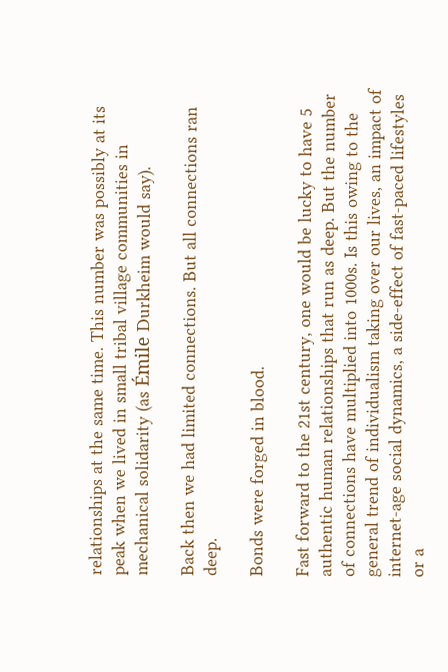relationships at the same time. This number was possibly at its peak when we lived in small tribal village communities in mechanical solidarity (as Émile Durkheim would say).

Back then we had limited connections. But all connections ran deep.

Bonds were forged in blood.

Fast forward to the 21st century, one would be lucky to have 5 authentic human relationships that run as deep. But the number of connections have multiplied into 1000s. Is this owing to the general trend of individualism taking over our lives, an impact of internet-age social dynamics, a side-effect of fast-paced lifestyles or a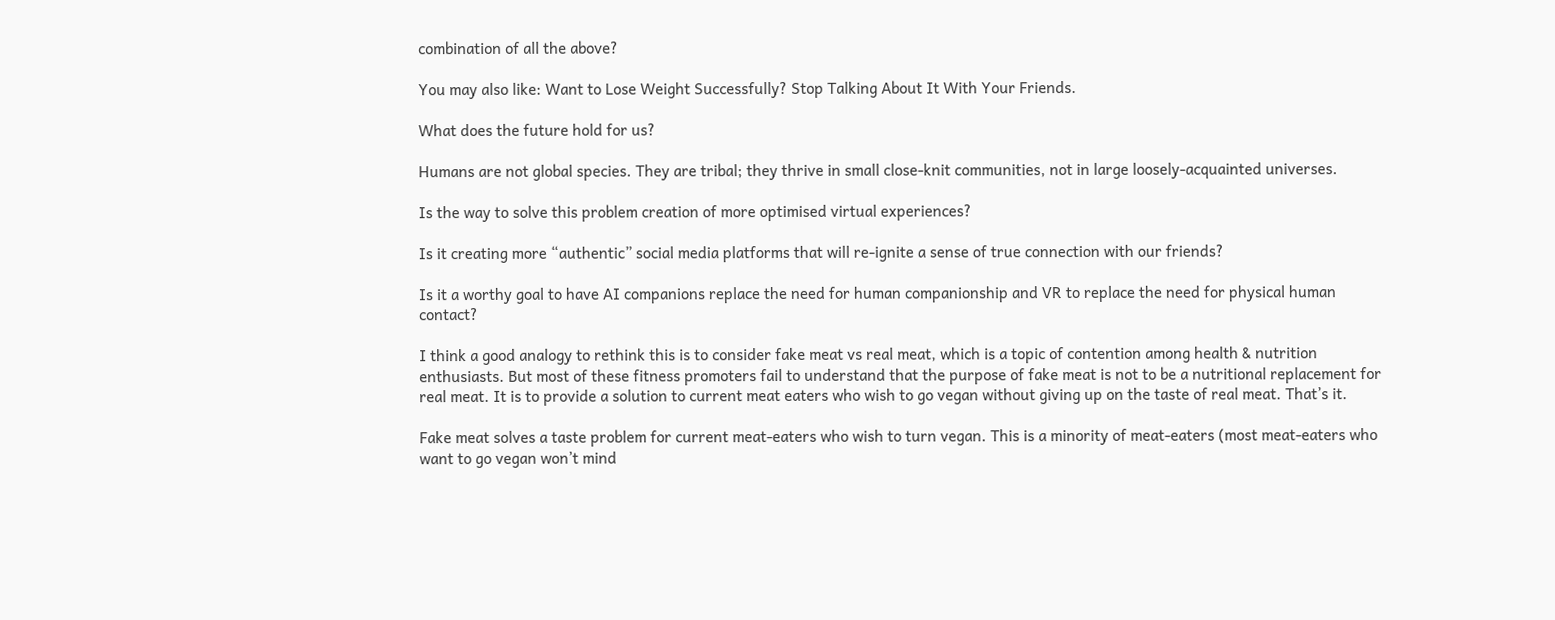combination of all the above?

You may also like: Want to Lose Weight Successfully? Stop Talking About It With Your Friends.

What does the future hold for us?

Humans are not global species. They are tribal; they thrive in small close-knit communities, not in large loosely-acquainted universes.

Is the way to solve this problem creation of more optimised virtual experiences?

Is it creating more “authentic” social media platforms that will re-ignite a sense of true connection with our friends?

Is it a worthy goal to have AI companions replace the need for human companionship and VR to replace the need for physical human contact?

I think a good analogy to rethink this is to consider fake meat vs real meat, which is a topic of contention among health & nutrition enthusiasts. But most of these fitness promoters fail to understand that the purpose of fake meat is not to be a nutritional replacement for real meat. It is to provide a solution to current meat eaters who wish to go vegan without giving up on the taste of real meat. That’s it.

Fake meat solves a taste problem for current meat-eaters who wish to turn vegan. This is a minority of meat-eaters (most meat-eaters who want to go vegan won’t mind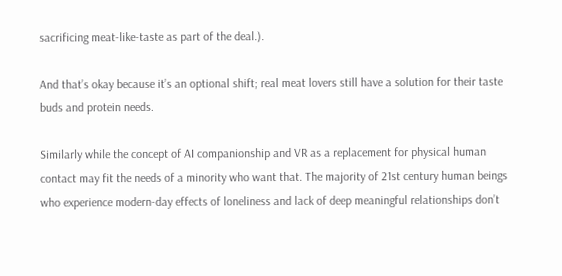sacrificing meat-like-taste as part of the deal.).

And that’s okay because it’s an optional shift; real meat lovers still have a solution for their taste buds and protein needs.

Similarly while the concept of AI companionship and VR as a replacement for physical human contact may fit the needs of a minority who want that. The majority of 21st century human beings who experience modern-day effects of loneliness and lack of deep meaningful relationships don’t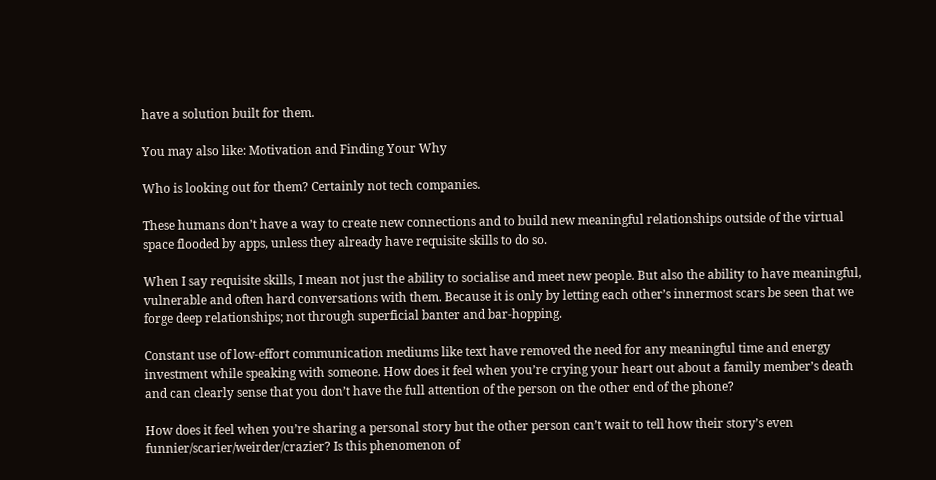have a solution built for them.

You may also like: Motivation and Finding Your Why

Who is looking out for them? Certainly not tech companies.

These humans don’t have a way to create new connections and to build new meaningful relationships outside of the virtual space flooded by apps, unless they already have requisite skills to do so.

When I say requisite skills, I mean not just the ability to socialise and meet new people. But also the ability to have meaningful, vulnerable and often hard conversations with them. Because it is only by letting each other’s innermost scars be seen that we forge deep relationships; not through superficial banter and bar-hopping.

Constant use of low-effort communication mediums like text have removed the need for any meaningful time and energy investment while speaking with someone. How does it feel when you’re crying your heart out about a family member’s death and can clearly sense that you don’t have the full attention of the person on the other end of the phone?

How does it feel when you’re sharing a personal story but the other person can’t wait to tell how their story’s even funnier/scarier/weirder/crazier? Is this phenomenon of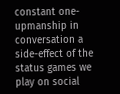constant one-upmanship in conversation a side-effect of the status games we play on social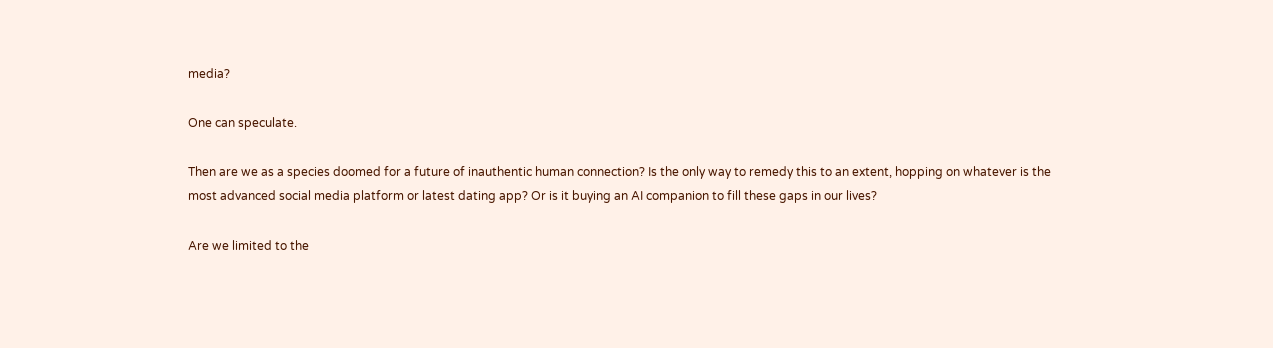media?

One can speculate.

Then are we as a species doomed for a future of inauthentic human connection? Is the only way to remedy this to an extent, hopping on whatever is the most advanced social media platform or latest dating app? Or is it buying an AI companion to fill these gaps in our lives?

Are we limited to the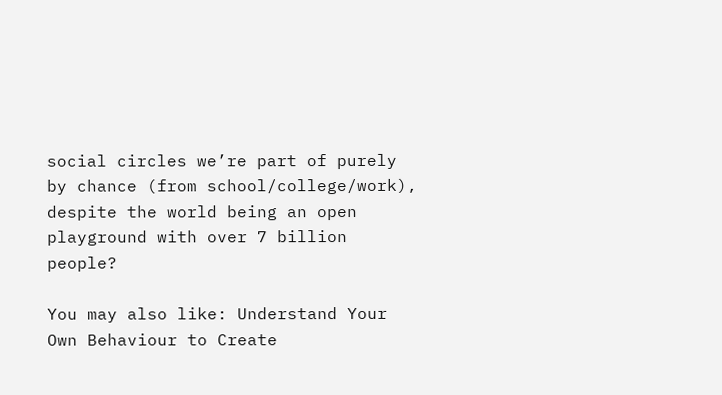social circles we’re part of purely by chance (from school/college/work), despite the world being an open playground with over 7 billion people?

You may also like: Understand Your Own Behaviour to Create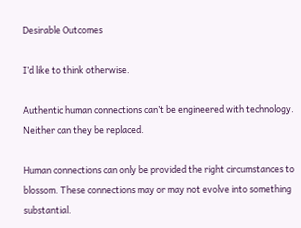Desirable Outcomes

I’d like to think otherwise.

Authentic human connections can’t be engineered with technology. Neither can they be replaced.

Human connections can only be provided the right circumstances to blossom. These connections may or may not evolve into something substantial.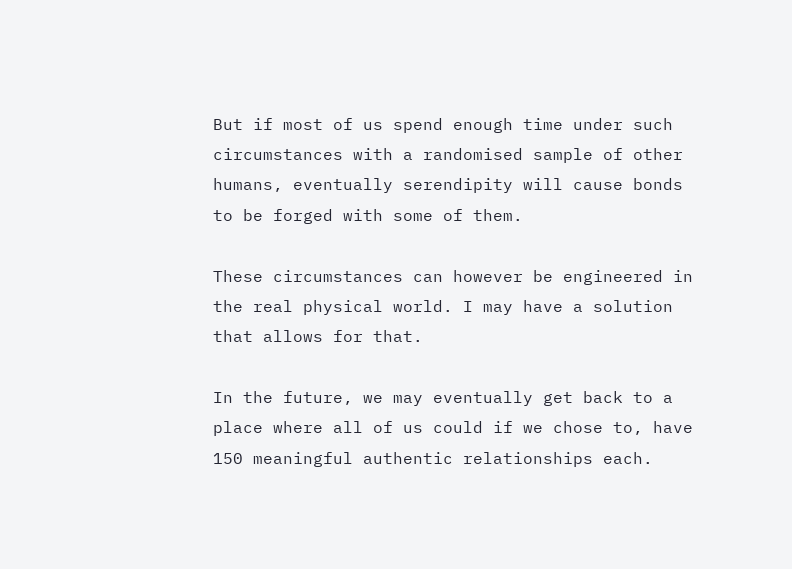But if most of us spend enough time under such circumstances with a randomised sample of other humans, eventually serendipity will cause bonds to be forged with some of them.

These circumstances can however be engineered in the real physical world. I may have a solution that allows for that.

In the future, we may eventually get back to a place where all of us could if we chose to, have 150 meaningful authentic relationships each.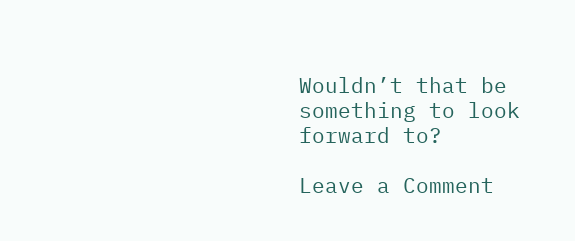Wouldn’t that be something to look forward to?

Leave a Comment